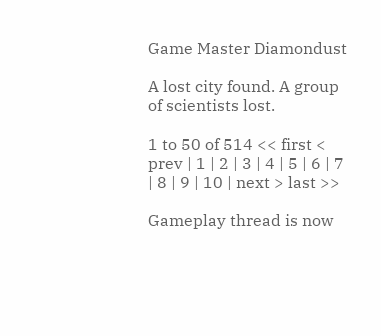Game Master Diamondust

A lost city found. A group of scientists lost.

1 to 50 of 514 << first < prev | 1 | 2 | 3 | 4 | 5 | 6 | 7 | 8 | 9 | 10 | next > last >>

Gameplay thread is now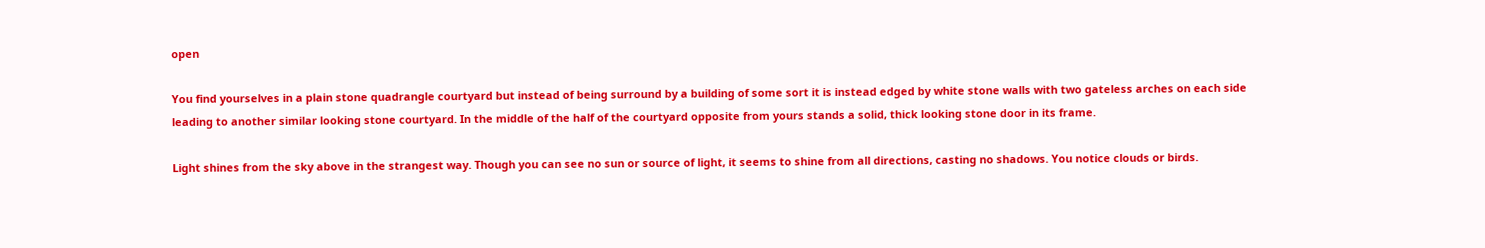open

You find yourselves in a plain stone quadrangle courtyard but instead of being surround by a building of some sort it is instead edged by white stone walls with two gateless arches on each side leading to another similar looking stone courtyard. In the middle of the half of the courtyard opposite from yours stands a solid, thick looking stone door in its frame.

Light shines from the sky above in the strangest way. Though you can see no sun or source of light, it seems to shine from all directions, casting no shadows. You notice clouds or birds.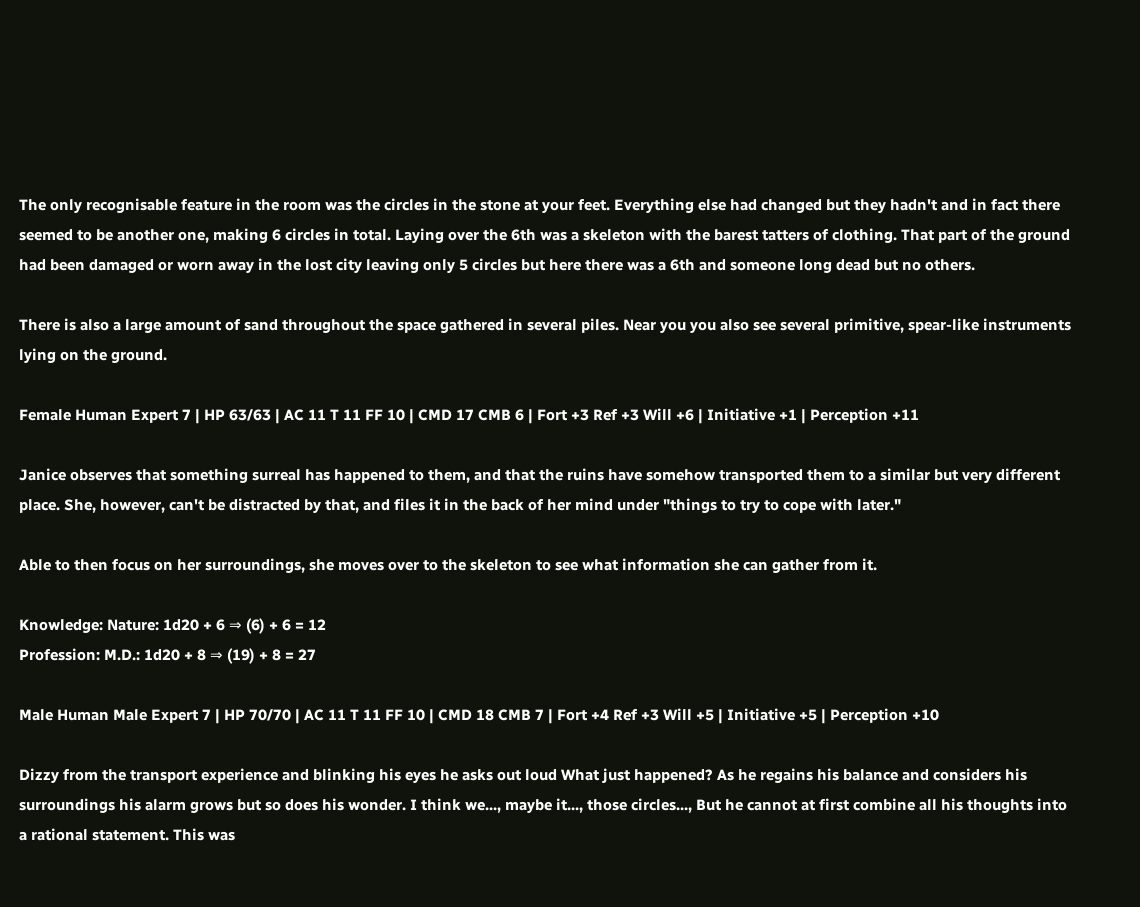The only recognisable feature in the room was the circles in the stone at your feet. Everything else had changed but they hadn't and in fact there seemed to be another one, making 6 circles in total. Laying over the 6th was a skeleton with the barest tatters of clothing. That part of the ground had been damaged or worn away in the lost city leaving only 5 circles but here there was a 6th and someone long dead but no others.

There is also a large amount of sand throughout the space gathered in several piles. Near you you also see several primitive, spear-like instruments lying on the ground.

Female Human Expert 7 | HP 63/63 | AC 11 T 11 FF 10 | CMD 17 CMB 6 | Fort +3 Ref +3 Will +6 | Initiative +1 | Perception +11

Janice observes that something surreal has happened to them, and that the ruins have somehow transported them to a similar but very different place. She, however, can't be distracted by that, and files it in the back of her mind under "things to try to cope with later."

Able to then focus on her surroundings, she moves over to the skeleton to see what information she can gather from it.

Knowledge: Nature: 1d20 + 6 ⇒ (6) + 6 = 12
Profession: M.D.: 1d20 + 8 ⇒ (19) + 8 = 27

Male Human Male Expert 7 | HP 70/70 | AC 11 T 11 FF 10 | CMD 18 CMB 7 | Fort +4 Ref +3 Will +5 | Initiative +5 | Perception +10

Dizzy from the transport experience and blinking his eyes he asks out loud What just happened? As he regains his balance and considers his surroundings his alarm grows but so does his wonder. I think we..., maybe it..., those circles..., But he cannot at first combine all his thoughts into a rational statement. This was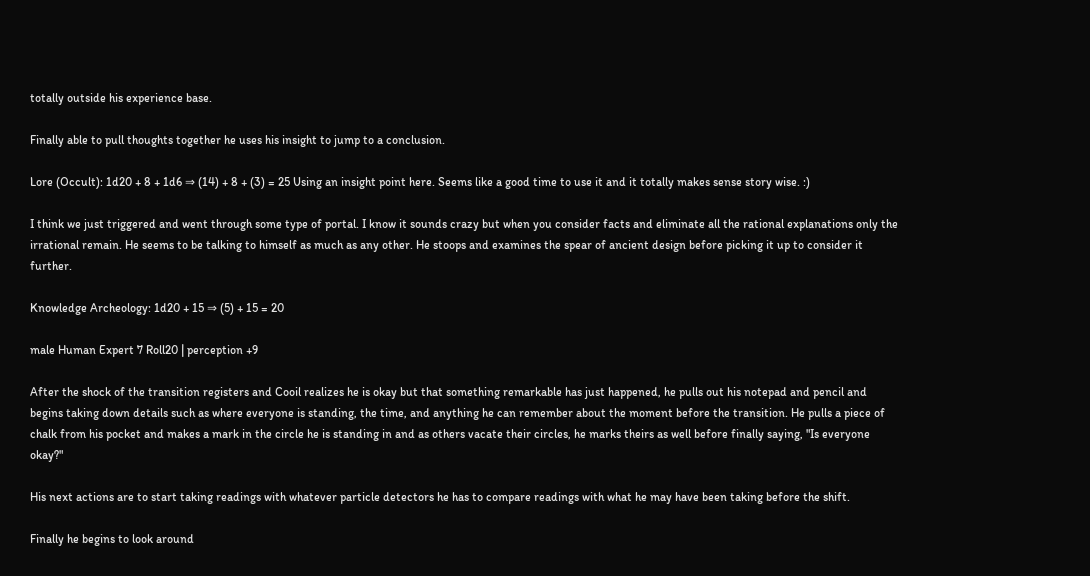totally outside his experience base.

Finally able to pull thoughts together he uses his insight to jump to a conclusion.

Lore (Occult): 1d20 + 8 + 1d6 ⇒ (14) + 8 + (3) = 25 Using an insight point here. Seems like a good time to use it and it totally makes sense story wise. :)

I think we just triggered and went through some type of portal. I know it sounds crazy but when you consider facts and eliminate all the rational explanations only the irrational remain. He seems to be talking to himself as much as any other. He stoops and examines the spear of ancient design before picking it up to consider it further.

Knowledge Archeology: 1d20 + 15 ⇒ (5) + 15 = 20

male Human Expert 7 Roll20 | perception +9

After the shock of the transition registers and Cooil realizes he is okay but that something remarkable has just happened, he pulls out his notepad and pencil and begins taking down details such as where everyone is standing, the time, and anything he can remember about the moment before the transition. He pulls a piece of chalk from his pocket and makes a mark in the circle he is standing in and as others vacate their circles, he marks theirs as well before finally saying, "Is everyone okay?"

His next actions are to start taking readings with whatever particle detectors he has to compare readings with what he may have been taking before the shift.

Finally he begins to look around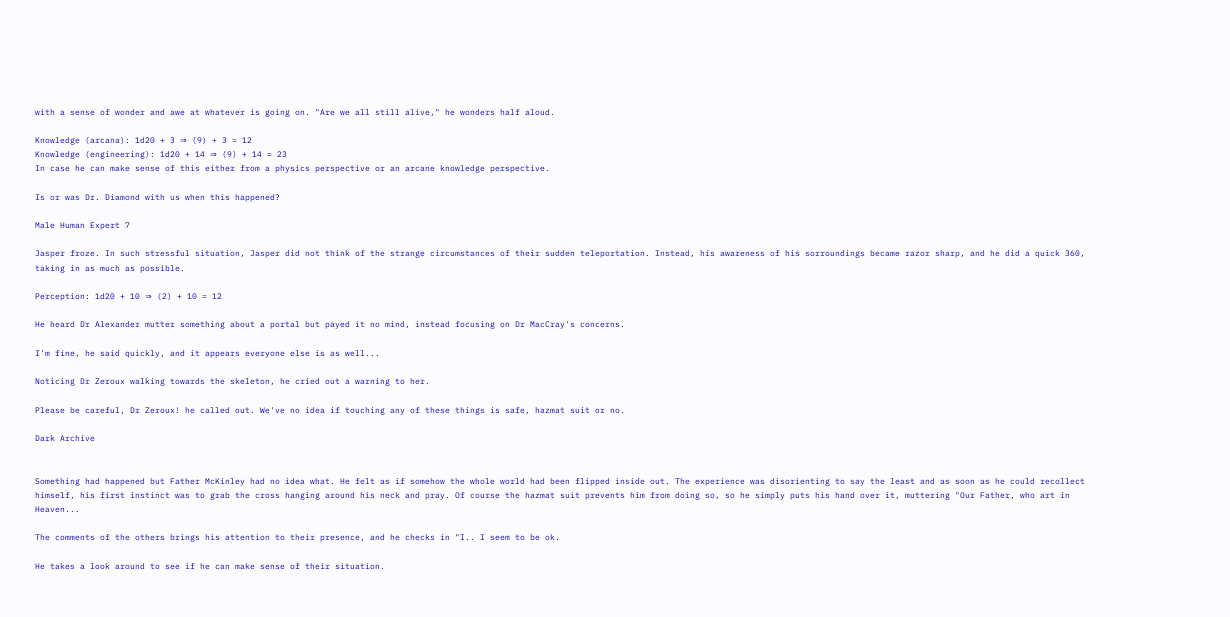with a sense of wonder and awe at whatever is going on. "Are we all still alive," he wonders half aloud.

Knowledge (arcana): 1d20 + 3 ⇒ (9) + 3 = 12
Knowledge (engineering): 1d20 + 14 ⇒ (9) + 14 = 23
In case he can make sense of this either from a physics perspective or an arcane knowledge perspective.

Is or was Dr. Diamond with us when this happened?

Male Human Expert 7

Jasper froze. In such stressful situation, Jasper did not think of the strange circumstances of their sudden teleportation. Instead, his awareness of his sorroundings became razor sharp, and he did a quick 360, taking in as much as possible.

Perception: 1d20 + 10 ⇒ (2) + 10 = 12

He heard Dr Alexander mutter something about a portal but payed it no mind, instead focusing on Dr MacCray's concerns.

I'm fine, he said quickly, and it appears everyone else is as well...

Noticing Dr Zeroux walking towards the skeleton, he cried out a warning to her.

Please be careful, Dr Zeroux! he called out. We've no idea if touching any of these things is safe, hazmat suit or no.

Dark Archive


Something had happened but Father McKinley had no idea what. He felt as if somehow the whole world had been flipped inside out. The experience was disorienting to say the least and as soon as he could recollect himself, his first instinct was to grab the cross hanging around his neck and pray. Of course the hazmat suit prevents him from doing so, so he simply puts his hand over it, muttering "Our Father, who art in Heaven...

The comments of the others brings his attention to their presence, and he checks in "I.. I seem to be ok.

He takes a look around to see if he can make sense of their situation.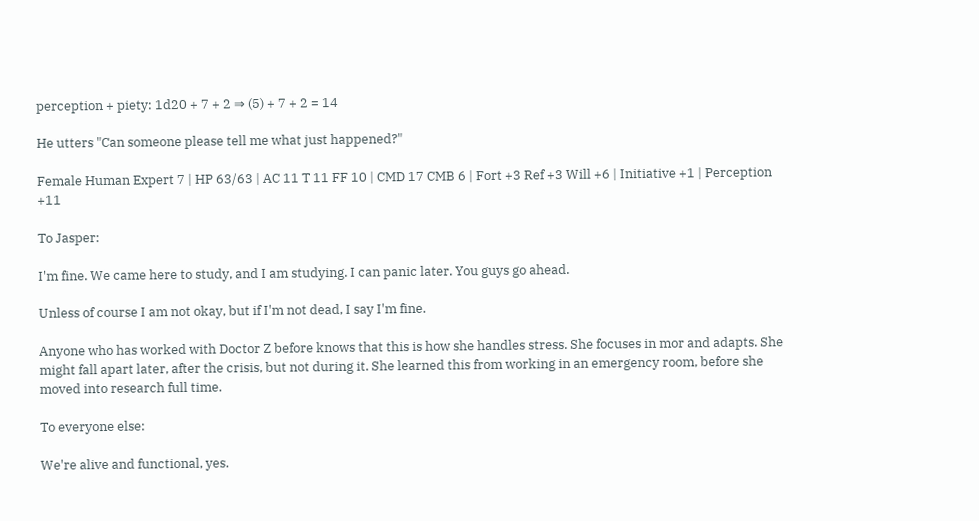perception + piety: 1d20 + 7 + 2 ⇒ (5) + 7 + 2 = 14

He utters "Can someone please tell me what just happened?"

Female Human Expert 7 | HP 63/63 | AC 11 T 11 FF 10 | CMD 17 CMB 6 | Fort +3 Ref +3 Will +6 | Initiative +1 | Perception +11

To Jasper:

I'm fine. We came here to study, and I am studying. I can panic later. You guys go ahead.

Unless of course I am not okay, but if I'm not dead, I say I'm fine.

Anyone who has worked with Doctor Z before knows that this is how she handles stress. She focuses in mor and adapts. She might fall apart later, after the crisis, but not during it. She learned this from working in an emergency room, before she moved into research full time.

To everyone else:

We're alive and functional, yes.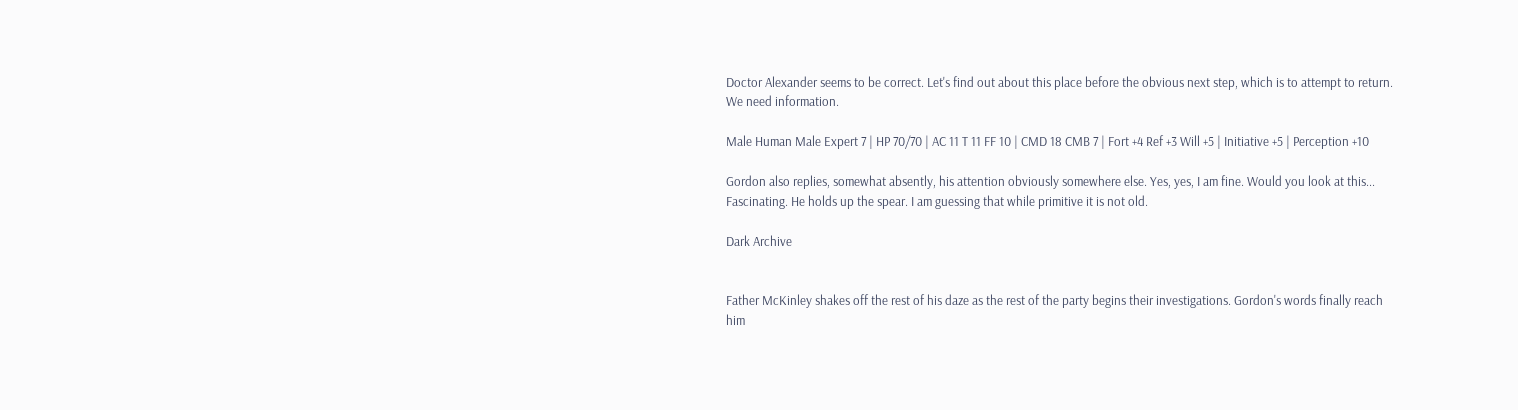Doctor Alexander seems to be correct. Let's find out about this place before the obvious next step, which is to attempt to return. We need information.

Male Human Male Expert 7 | HP 70/70 | AC 11 T 11 FF 10 | CMD 18 CMB 7 | Fort +4 Ref +3 Will +5 | Initiative +5 | Perception +10

Gordon also replies, somewhat absently, his attention obviously somewhere else. Yes, yes, I am fine. Would you look at this... Fascinating. He holds up the spear. I am guessing that while primitive it is not old.

Dark Archive


Father McKinley shakes off the rest of his daze as the rest of the party begins their investigations. Gordon's words finally reach him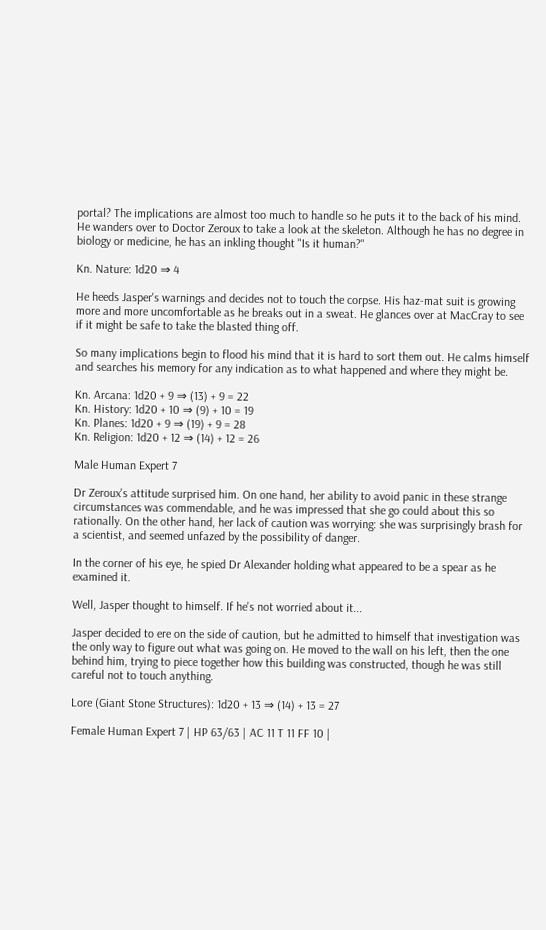portal? The implications are almost too much to handle so he puts it to the back of his mind. He wanders over to Doctor Zeroux to take a look at the skeleton. Although he has no degree in biology or medicine, he has an inkling thought "Is it human?"

Kn. Nature: 1d20 ⇒ 4

He heeds Jasper's warnings and decides not to touch the corpse. His haz-mat suit is growing more and more uncomfortable as he breaks out in a sweat. He glances over at MacCray to see if it might be safe to take the blasted thing off.

So many implications begin to flood his mind that it is hard to sort them out. He calms himself and searches his memory for any indication as to what happened and where they might be.

Kn. Arcana: 1d20 + 9 ⇒ (13) + 9 = 22
Kn. History: 1d20 + 10 ⇒ (9) + 10 = 19
Kn. Planes: 1d20 + 9 ⇒ (19) + 9 = 28
Kn. Religion: 1d20 + 12 ⇒ (14) + 12 = 26

Male Human Expert 7

Dr Zeroux's attitude surprised him. On one hand, her ability to avoid panic in these strange circumstances was commendable, and he was impressed that she go could about this so rationally. On the other hand, her lack of caution was worrying: she was surprisingly brash for a scientist, and seemed unfazed by the possibility of danger.

In the corner of his eye, he spied Dr Alexander holding what appeared to be a spear as he examined it.

Well, Jasper thought to himself. If he's not worried about it...

Jasper decided to ere on the side of caution, but he admitted to himself that investigation was the only way to figure out what was going on. He moved to the wall on his left, then the one behind him, trying to piece together how this building was constructed, though he was still careful not to touch anything.

Lore (Giant Stone Structures): 1d20 + 13 ⇒ (14) + 13 = 27

Female Human Expert 7 | HP 63/63 | AC 11 T 11 FF 10 |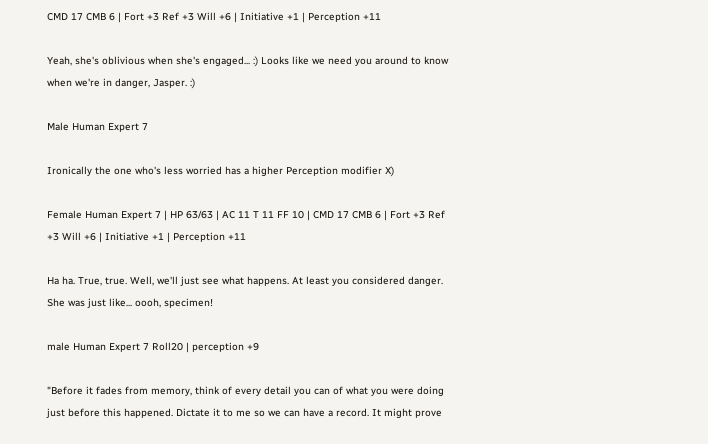CMD 17 CMB 6 | Fort +3 Ref +3 Will +6 | Initiative +1 | Perception +11

Yeah, she's oblivious when she's engaged... :) Looks like we need you around to know when we're in danger, Jasper. :)

Male Human Expert 7

Ironically the one who's less worried has a higher Perception modifier X)

Female Human Expert 7 | HP 63/63 | AC 11 T 11 FF 10 | CMD 17 CMB 6 | Fort +3 Ref +3 Will +6 | Initiative +1 | Perception +11

Ha ha. True, true. Well, we'll just see what happens. At least you considered danger. She was just like... oooh, specimen!

male Human Expert 7 Roll20 | perception +9

"Before it fades from memory, think of every detail you can of what you were doing just before this happened. Dictate it to me so we can have a record. It might prove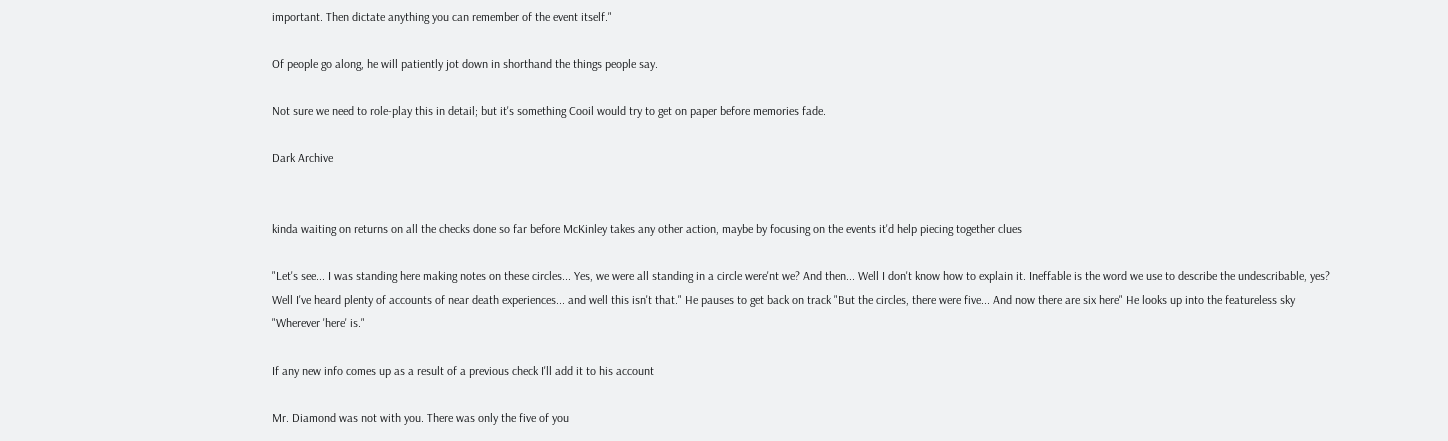important. Then dictate anything you can remember of the event itself."

Of people go along, he will patiently jot down in shorthand the things people say.

Not sure we need to role-play this in detail; but it's something Cooil would try to get on paper before memories fade.

Dark Archive


kinda waiting on returns on all the checks done so far before McKinley takes any other action, maybe by focusing on the events it'd help piecing together clues

"Let's see... I was standing here making notes on these circles... Yes, we were all standing in a circle were'nt we? And then... Well I don't know how to explain it. Ineffable is the word we use to describe the undescribable, yes? Well I've heard plenty of accounts of near death experiences... and well this isn't that." He pauses to get back on track "But the circles, there were five... And now there are six here" He looks up into the featureless sky "Wherever 'here' is."

If any new info comes up as a result of a previous check I'll add it to his account

Mr. Diamond was not with you. There was only the five of you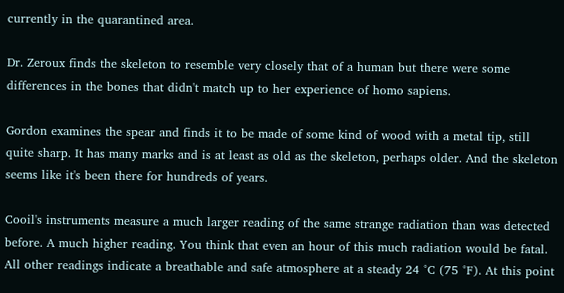currently in the quarantined area.

Dr. Zeroux finds the skeleton to resemble very closely that of a human but there were some differences in the bones that didn't match up to her experience of homo sapiens.

Gordon examines the spear and finds it to be made of some kind of wood with a metal tip, still quite sharp. It has many marks and is at least as old as the skeleton, perhaps older. And the skeleton seems like it's been there for hundreds of years.

Cooil's instruments measure a much larger reading of the same strange radiation than was detected before. A much higher reading. You think that even an hour of this much radiation would be fatal. All other readings indicate a breathable and safe atmosphere at a steady 24 °C (75 °F). At this point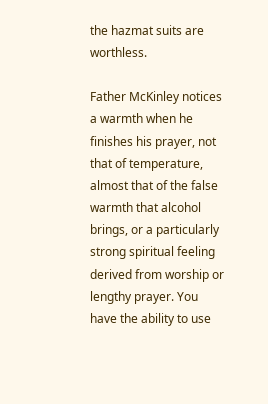the hazmat suits are worthless.

Father McKinley notices a warmth when he finishes his prayer, not that of temperature, almost that of the false warmth that alcohol brings, or a particularly strong spiritual feeling derived from worship or lengthy prayer. You have the ability to use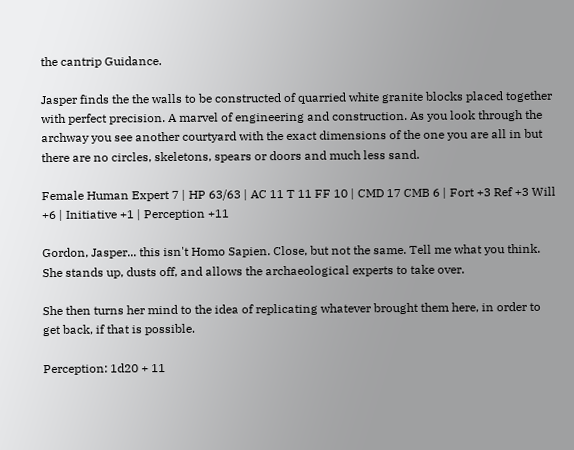the cantrip Guidance.

Jasper finds the the walls to be constructed of quarried white granite blocks placed together with perfect precision. A marvel of engineering and construction. As you look through the archway you see another courtyard with the exact dimensions of the one you are all in but there are no circles, skeletons, spears or doors and much less sand.

Female Human Expert 7 | HP 63/63 | AC 11 T 11 FF 10 | CMD 17 CMB 6 | Fort +3 Ref +3 Will +6 | Initiative +1 | Perception +11

Gordon, Jasper... this isn't Homo Sapien. Close, but not the same. Tell me what you think. She stands up, dusts off, and allows the archaeological experts to take over.

She then turns her mind to the idea of replicating whatever brought them here, in order to get back, if that is possible.

Perception: 1d20 + 11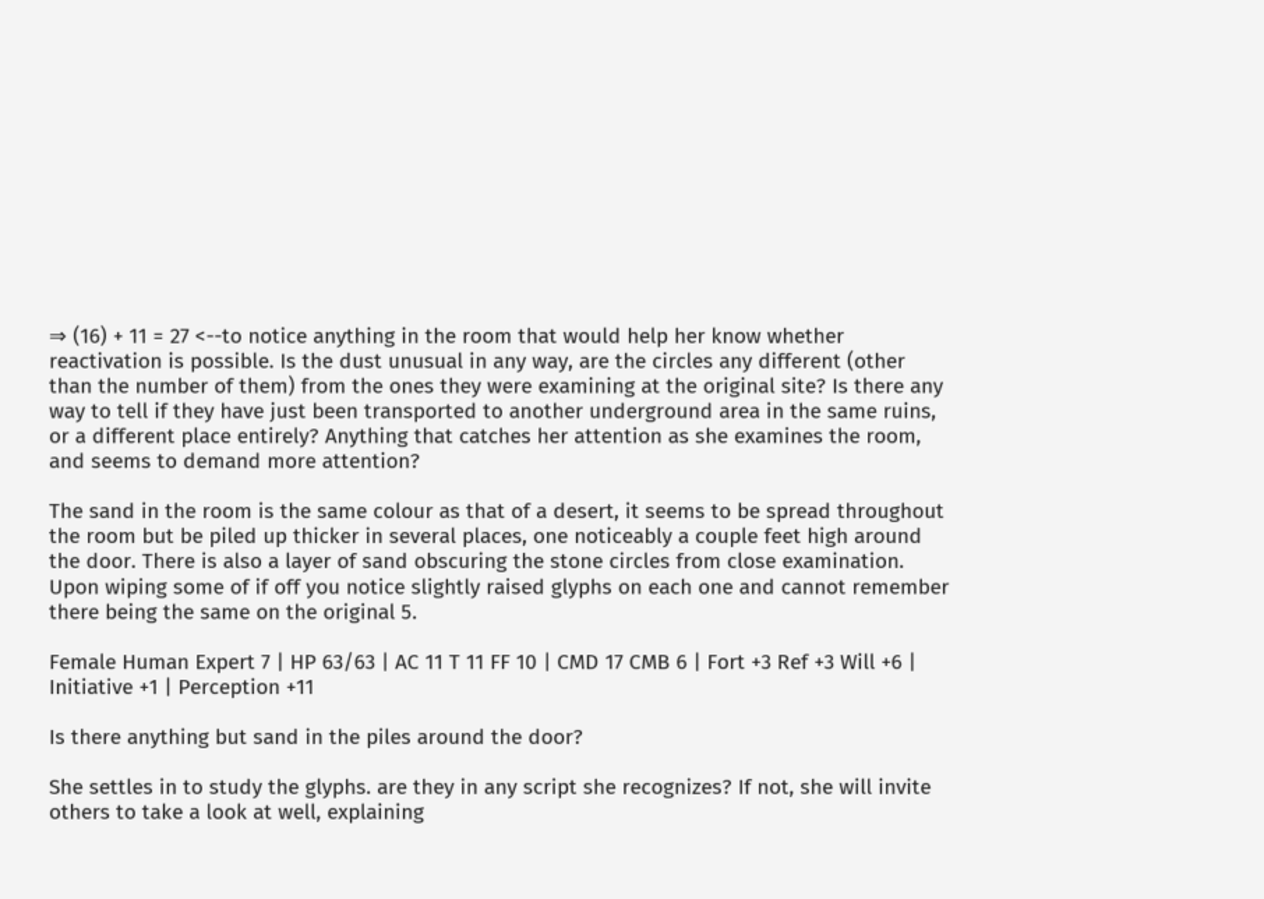⇒ (16) + 11 = 27 <--to notice anything in the room that would help her know whether reactivation is possible. Is the dust unusual in any way, are the circles any different (other than the number of them) from the ones they were examining at the original site? Is there any way to tell if they have just been transported to another underground area in the same ruins, or a different place entirely? Anything that catches her attention as she examines the room, and seems to demand more attention?

The sand in the room is the same colour as that of a desert, it seems to be spread throughout the room but be piled up thicker in several places, one noticeably a couple feet high around the door. There is also a layer of sand obscuring the stone circles from close examination. Upon wiping some of if off you notice slightly raised glyphs on each one and cannot remember there being the same on the original 5.

Female Human Expert 7 | HP 63/63 | AC 11 T 11 FF 10 | CMD 17 CMB 6 | Fort +3 Ref +3 Will +6 | Initiative +1 | Perception +11

Is there anything but sand in the piles around the door?

She settles in to study the glyphs. are they in any script she recognizes? If not, she will invite others to take a look at well, explaining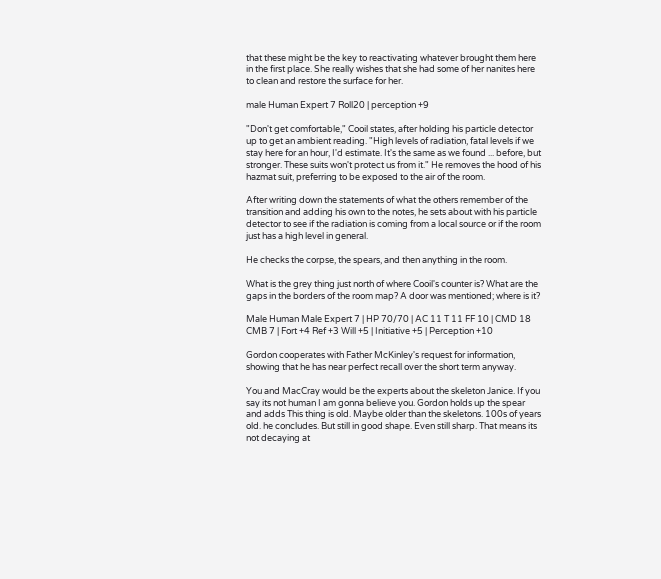that these might be the key to reactivating whatever brought them here in the first place. She really wishes that she had some of her nanites here to clean and restore the surface for her.

male Human Expert 7 Roll20 | perception +9

"Don't get comfortable," Cooil states, after holding his particle detector up to get an ambient reading. "High levels of radiation, fatal levels if we stay here for an hour, I'd estimate. It's the same as we found ... before, but stronger. These suits won't protect us from it." He removes the hood of his hazmat suit, preferring to be exposed to the air of the room.

After writing down the statements of what the others remember of the transition and adding his own to the notes, he sets about with his particle detector to see if the radiation is coming from a local source or if the room just has a high level in general.

He checks the corpse, the spears, and then anything in the room.

What is the grey thing just north of where Cooil's counter is? What are the gaps in the borders of the room map? A door was mentioned; where is it?

Male Human Male Expert 7 | HP 70/70 | AC 11 T 11 FF 10 | CMD 18 CMB 7 | Fort +4 Ref +3 Will +5 | Initiative +5 | Perception +10

Gordon cooperates with Father McKinley's request for information, showing that he has near perfect recall over the short term anyway.

You and MacCray would be the experts about the skeleton Janice. If you say its not human I am gonna believe you. Gordon holds up the spear and adds This thing is old. Maybe older than the skeletons. 100s of years old. he concludes. But still in good shape. Even still sharp. That means its not decaying at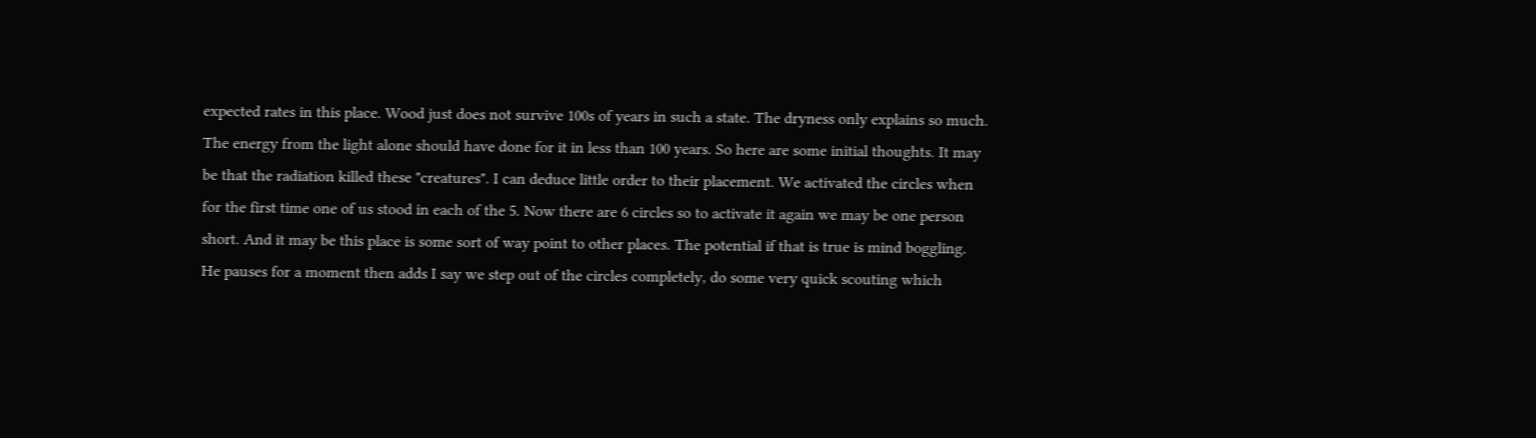expected rates in this place. Wood just does not survive 100s of years in such a state. The dryness only explains so much. The energy from the light alone should have done for it in less than 100 years. So here are some initial thoughts. It may be that the radiation killed these "creatures". I can deduce little order to their placement. We activated the circles when for the first time one of us stood in each of the 5. Now there are 6 circles so to activate it again we may be one person short. And it may be this place is some sort of way point to other places. The potential if that is true is mind boggling. He pauses for a moment then adds I say we step out of the circles completely, do some very quick scouting which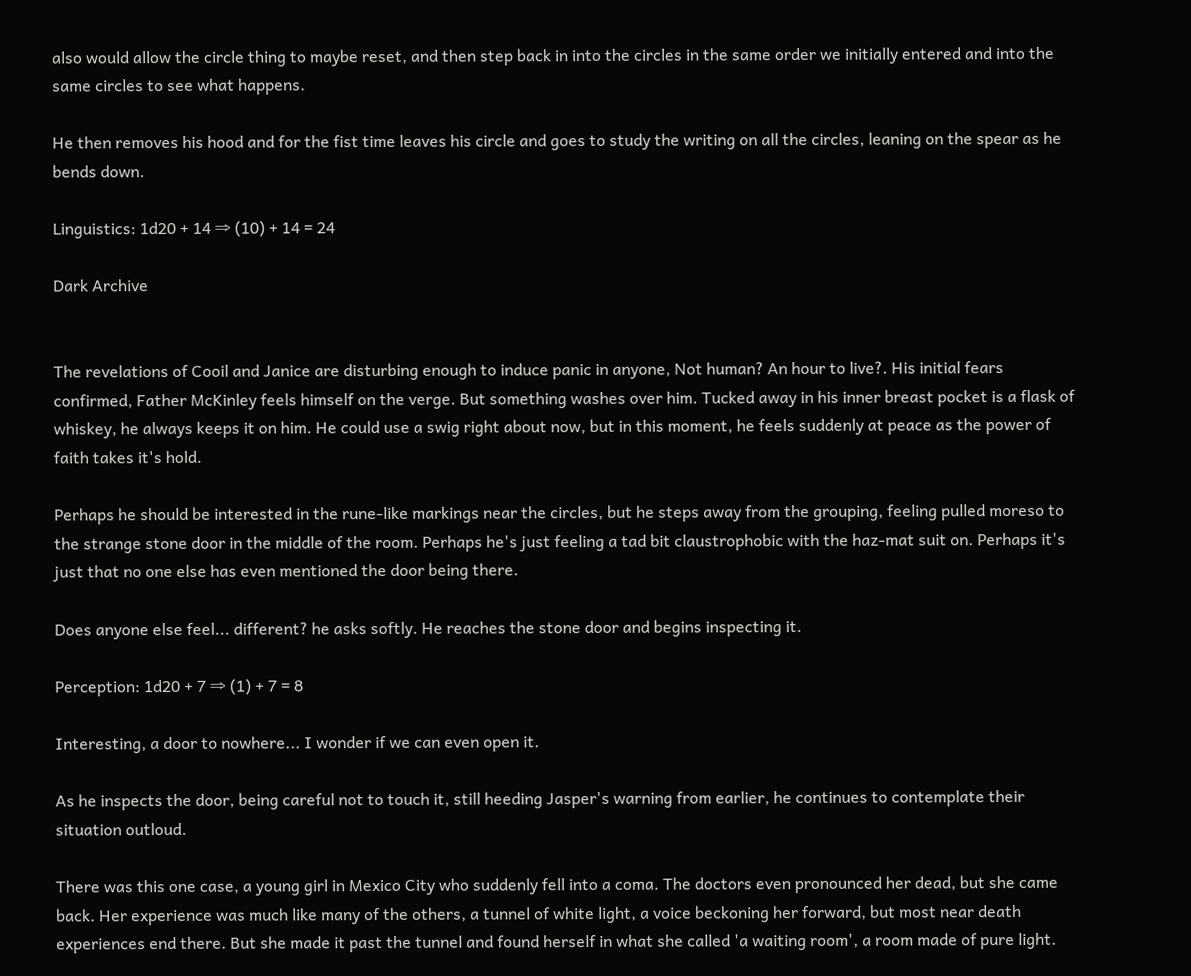also would allow the circle thing to maybe reset, and then step back in into the circles in the same order we initially entered and into the same circles to see what happens.

He then removes his hood and for the fist time leaves his circle and goes to study the writing on all the circles, leaning on the spear as he bends down.

Linguistics: 1d20 + 14 ⇒ (10) + 14 = 24

Dark Archive


The revelations of Cooil and Janice are disturbing enough to induce panic in anyone, Not human? An hour to live?. His initial fears confirmed, Father McKinley feels himself on the verge. But something washes over him. Tucked away in his inner breast pocket is a flask of whiskey, he always keeps it on him. He could use a swig right about now, but in this moment, he feels suddenly at peace as the power of faith takes it's hold.

Perhaps he should be interested in the rune-like markings near the circles, but he steps away from the grouping, feeling pulled moreso to the strange stone door in the middle of the room. Perhaps he's just feeling a tad bit claustrophobic with the haz-mat suit on. Perhaps it's just that no one else has even mentioned the door being there.

Does anyone else feel... different? he asks softly. He reaches the stone door and begins inspecting it.

Perception: 1d20 + 7 ⇒ (1) + 7 = 8

Interesting, a door to nowhere... I wonder if we can even open it.

As he inspects the door, being careful not to touch it, still heeding Jasper's warning from earlier, he continues to contemplate their situation outloud.

There was this one case, a young girl in Mexico City who suddenly fell into a coma. The doctors even pronounced her dead, but she came back. Her experience was much like many of the others, a tunnel of white light, a voice beckoning her forward, but most near death experiences end there. But she made it past the tunnel and found herself in what she called 'a waiting room', a room made of pure light.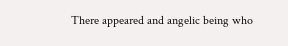There appeared and angelic being who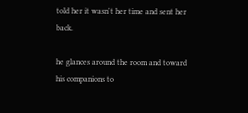told her it wasn't her time and sent her back.

he glances around the room and toward his companions to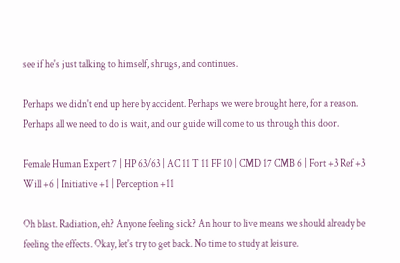see if he's just talking to himself, shrugs, and continues.

Perhaps we didn't end up here by accident. Perhaps we were brought here, for a reason. Perhaps all we need to do is wait, and our guide will come to us through this door.

Female Human Expert 7 | HP 63/63 | AC 11 T 11 FF 10 | CMD 17 CMB 6 | Fort +3 Ref +3 Will +6 | Initiative +1 | Perception +11

Oh blast. Radiation, eh? Anyone feeling sick? An hour to live means we should already be feeling the effects. Okay, let's try to get back. No time to study at leisure.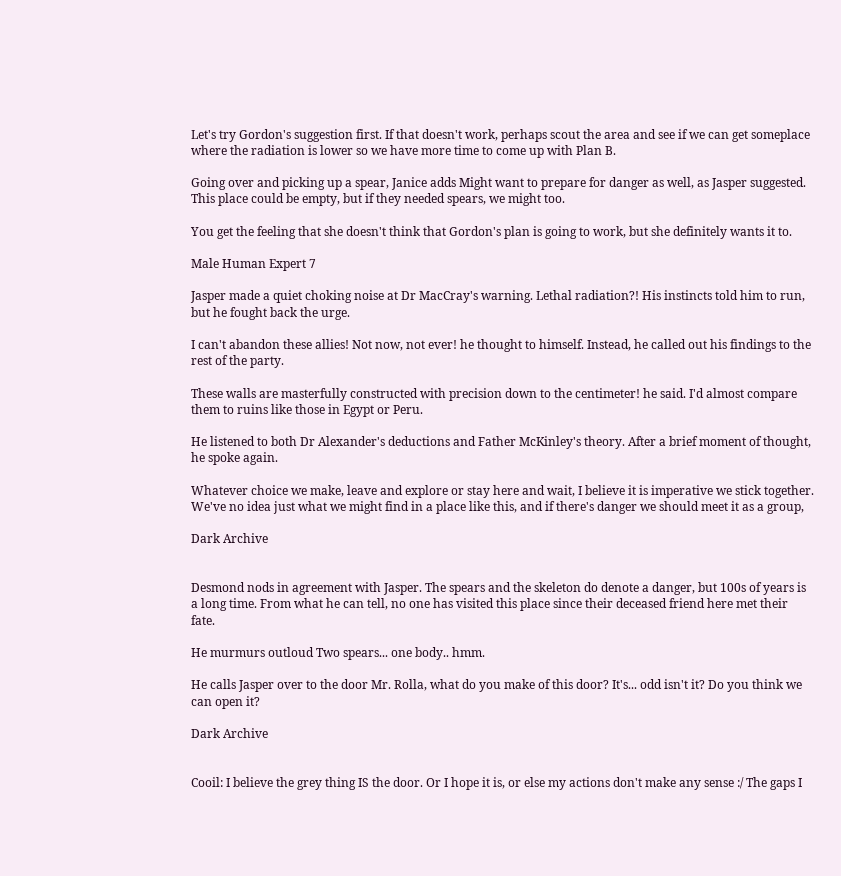Let's try Gordon's suggestion first. If that doesn't work, perhaps scout the area and see if we can get someplace where the radiation is lower so we have more time to come up with Plan B.

Going over and picking up a spear, Janice adds Might want to prepare for danger as well, as Jasper suggested. This place could be empty, but if they needed spears, we might too.

You get the feeling that she doesn't think that Gordon's plan is going to work, but she definitely wants it to.

Male Human Expert 7

Jasper made a quiet choking noise at Dr MacCray's warning. Lethal radiation?! His instincts told him to run, but he fought back the urge.

I can't abandon these allies! Not now, not ever! he thought to himself. Instead, he called out his findings to the rest of the party.

These walls are masterfully constructed with precision down to the centimeter! he said. I'd almost compare them to ruins like those in Egypt or Peru.

He listened to both Dr Alexander's deductions and Father McKinley's theory. After a brief moment of thought, he spoke again.

Whatever choice we make, leave and explore or stay here and wait, I believe it is imperative we stick together. We've no idea just what we might find in a place like this, and if there's danger we should meet it as a group,

Dark Archive


Desmond nods in agreement with Jasper. The spears and the skeleton do denote a danger, but 100s of years is a long time. From what he can tell, no one has visited this place since their deceased friend here met their fate.

He murmurs outloud Two spears... one body.. hmm.

He calls Jasper over to the door Mr. Rolla, what do you make of this door? It's... odd isn't it? Do you think we can open it?

Dark Archive


Cooil: I believe the grey thing IS the door. Or I hope it is, or else my actions don't make any sense :/ The gaps I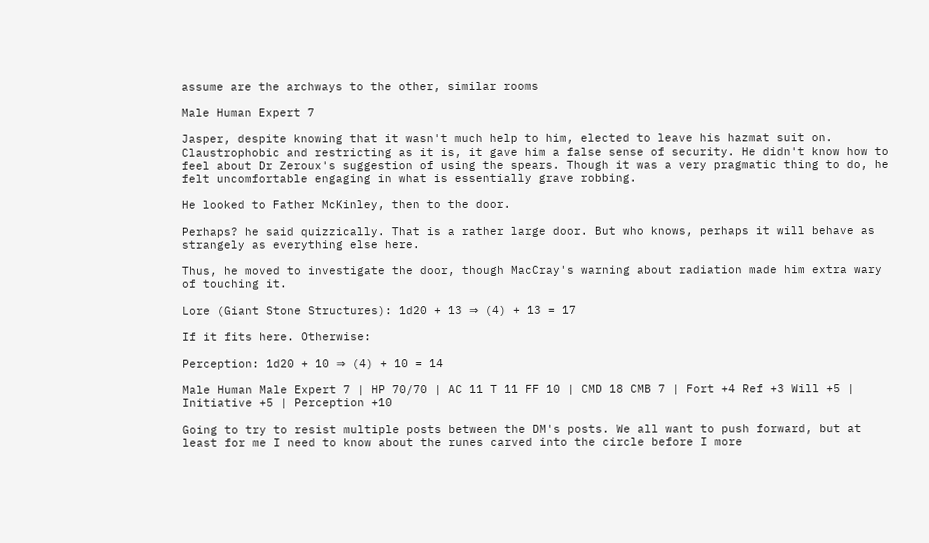assume are the archways to the other, similar rooms

Male Human Expert 7

Jasper, despite knowing that it wasn't much help to him, elected to leave his hazmat suit on. Claustrophobic and restricting as it is, it gave him a false sense of security. He didn't know how to feel about Dr Zeroux's suggestion of using the spears. Though it was a very pragmatic thing to do, he felt uncomfortable engaging in what is essentially grave robbing.

He looked to Father McKinley, then to the door.

Perhaps? he said quizzically. That is a rather large door. But who knows, perhaps it will behave as strangely as everything else here.

Thus, he moved to investigate the door, though MacCray's warning about radiation made him extra wary of touching it.

Lore (Giant Stone Structures): 1d20 + 13 ⇒ (4) + 13 = 17

If it fits here. Otherwise:

Perception: 1d20 + 10 ⇒ (4) + 10 = 14

Male Human Male Expert 7 | HP 70/70 | AC 11 T 11 FF 10 | CMD 18 CMB 7 | Fort +4 Ref +3 Will +5 | Initiative +5 | Perception +10

Going to try to resist multiple posts between the DM's posts. We all want to push forward, but at least for me I need to know about the runes carved into the circle before I more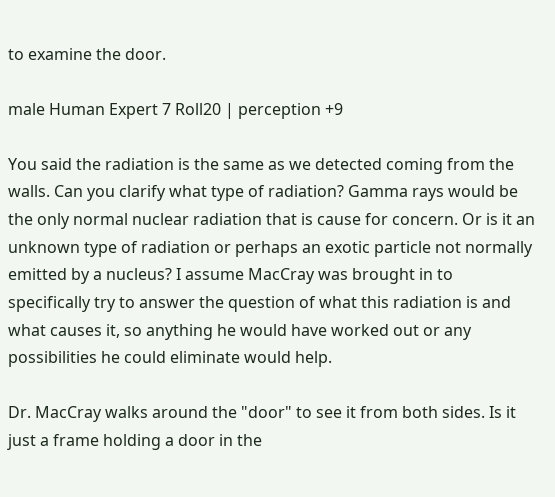to examine the door.

male Human Expert 7 Roll20 | perception +9

You said the radiation is the same as we detected coming from the walls. Can you clarify what type of radiation? Gamma rays would be the only normal nuclear radiation that is cause for concern. Or is it an unknown type of radiation or perhaps an exotic particle not normally emitted by a nucleus? I assume MacCray was brought in to specifically try to answer the question of what this radiation is and what causes it, so anything he would have worked out or any possibilities he could eliminate would help.

Dr. MacCray walks around the "door" to see it from both sides. Is it just a frame holding a door in the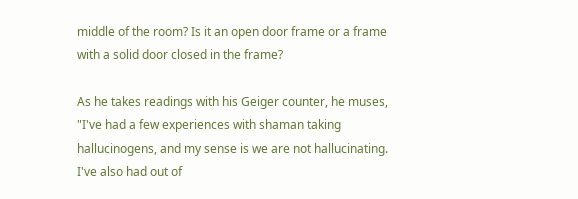middle of the room? Is it an open door frame or a frame with a solid door closed in the frame?

As he takes readings with his Geiger counter, he muses, "I've had a few experiences with shaman taking hallucinogens, and my sense is we are not hallucinating. I've also had out of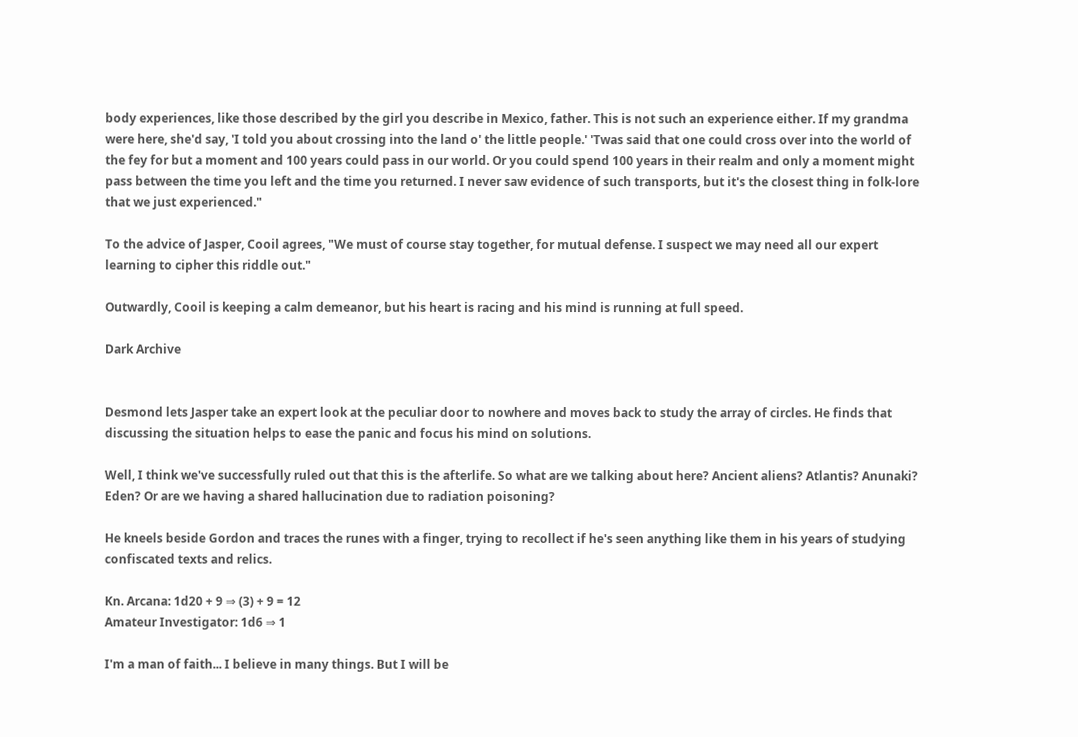body experiences, like those described by the girl you describe in Mexico, father. This is not such an experience either. If my grandma were here, she'd say, 'I told you about crossing into the land o' the little people.' 'Twas said that one could cross over into the world of the fey for but a moment and 100 years could pass in our world. Or you could spend 100 years in their realm and only a moment might pass between the time you left and the time you returned. I never saw evidence of such transports, but it's the closest thing in folk-lore that we just experienced."

To the advice of Jasper, Cooil agrees, "We must of course stay together, for mutual defense. I suspect we may need all our expert learning to cipher this riddle out."

Outwardly, Cooil is keeping a calm demeanor, but his heart is racing and his mind is running at full speed.

Dark Archive


Desmond lets Jasper take an expert look at the peculiar door to nowhere and moves back to study the array of circles. He finds that discussing the situation helps to ease the panic and focus his mind on solutions.

Well, I think we've successfully ruled out that this is the afterlife. So what are we talking about here? Ancient aliens? Atlantis? Anunaki? Eden? Or are we having a shared hallucination due to radiation poisoning?

He kneels beside Gordon and traces the runes with a finger, trying to recollect if he's seen anything like them in his years of studying confiscated texts and relics.

Kn. Arcana: 1d20 + 9 ⇒ (3) + 9 = 12
Amateur Investigator: 1d6 ⇒ 1

I'm a man of faith... I believe in many things. But I will be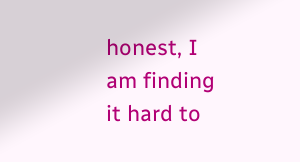honest, I am finding it hard to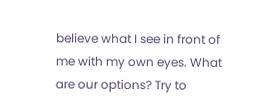believe what I see in front of me with my own eyes. What are our options? Try to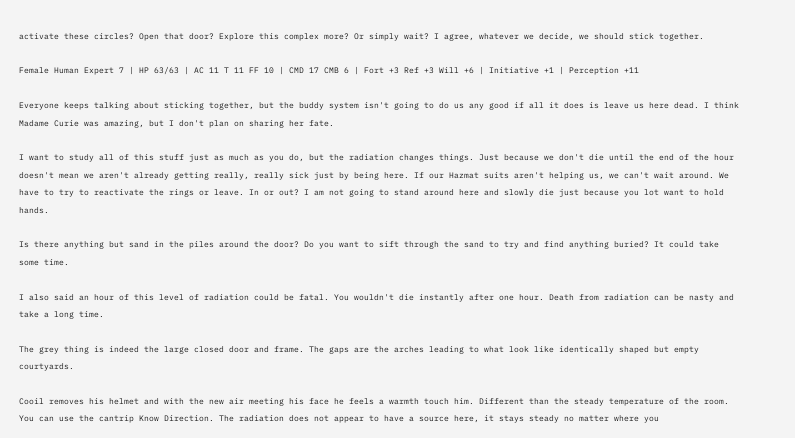activate these circles? Open that door? Explore this complex more? Or simply wait? I agree, whatever we decide, we should stick together.

Female Human Expert 7 | HP 63/63 | AC 11 T 11 FF 10 | CMD 17 CMB 6 | Fort +3 Ref +3 Will +6 | Initiative +1 | Perception +11

Everyone keeps talking about sticking together, but the buddy system isn't going to do us any good if all it does is leave us here dead. I think Madame Curie was amazing, but I don't plan on sharing her fate.

I want to study all of this stuff just as much as you do, but the radiation changes things. Just because we don't die until the end of the hour doesn't mean we aren't already getting really, really sick just by being here. If our Hazmat suits aren't helping us, we can't wait around. We have to try to reactivate the rings or leave. In or out? I am not going to stand around here and slowly die just because you lot want to hold hands.

Is there anything but sand in the piles around the door? Do you want to sift through the sand to try and find anything buried? It could take some time.

I also said an hour of this level of radiation could be fatal. You wouldn't die instantly after one hour. Death from radiation can be nasty and take a long time.

The grey thing is indeed the large closed door and frame. The gaps are the arches leading to what look like identically shaped but empty courtyards.

Cooil removes his helmet and with the new air meeting his face he feels a warmth touch him. Different than the steady temperature of the room. You can use the cantrip Know Direction. The radiation does not appear to have a source here, it stays steady no matter where you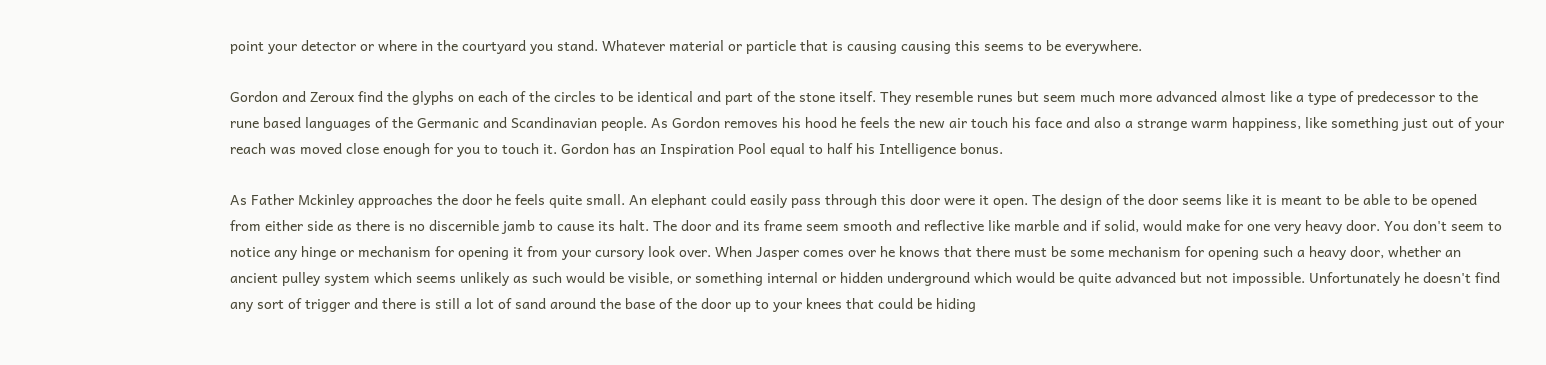point your detector or where in the courtyard you stand. Whatever material or particle that is causing causing this seems to be everywhere.

Gordon and Zeroux find the glyphs on each of the circles to be identical and part of the stone itself. They resemble runes but seem much more advanced almost like a type of predecessor to the rune based languages of the Germanic and Scandinavian people. As Gordon removes his hood he feels the new air touch his face and also a strange warm happiness, like something just out of your reach was moved close enough for you to touch it. Gordon has an Inspiration Pool equal to half his Intelligence bonus.

As Father Mckinley approaches the door he feels quite small. An elephant could easily pass through this door were it open. The design of the door seems like it is meant to be able to be opened from either side as there is no discernible jamb to cause its halt. The door and its frame seem smooth and reflective like marble and if solid, would make for one very heavy door. You don't seem to notice any hinge or mechanism for opening it from your cursory look over. When Jasper comes over he knows that there must be some mechanism for opening such a heavy door, whether an ancient pulley system which seems unlikely as such would be visible, or something internal or hidden underground which would be quite advanced but not impossible. Unfortunately he doesn't find any sort of trigger and there is still a lot of sand around the base of the door up to your knees that could be hiding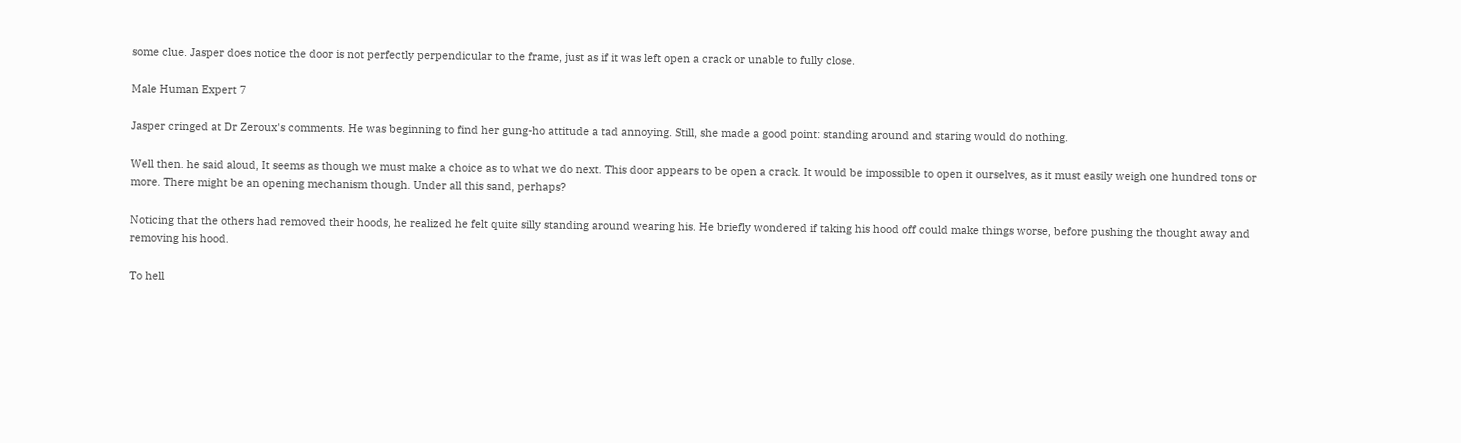some clue. Jasper does notice the door is not perfectly perpendicular to the frame, just as if it was left open a crack or unable to fully close.

Male Human Expert 7

Jasper cringed at Dr Zeroux's comments. He was beginning to find her gung-ho attitude a tad annoying. Still, she made a good point: standing around and staring would do nothing.

Well then. he said aloud, It seems as though we must make a choice as to what we do next. This door appears to be open a crack. It would be impossible to open it ourselves, as it must easily weigh one hundred tons or more. There might be an opening mechanism though. Under all this sand, perhaps?

Noticing that the others had removed their hoods, he realized he felt quite silly standing around wearing his. He briefly wondered if taking his hood off could make things worse, before pushing the thought away and removing his hood.

To hell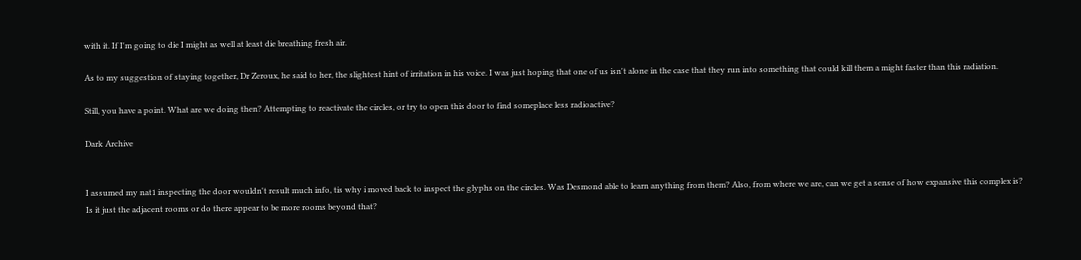with it. If I'm going to die I might as well at least die breathing fresh air.

As to my suggestion of staying together, Dr Zeroux, he said to her, the slightest hint of irritation in his voice. I was just hoping that one of us isn't alone in the case that they run into something that could kill them a might faster than this radiation.

Still, you have a point. What are we doing then? Attempting to reactivate the circles, or try to open this door to find someplace less radioactive?

Dark Archive


I assumed my nat1 inspecting the door wouldn't result much info, tis why i moved back to inspect the glyphs on the circles. Was Desmond able to learn anything from them? Also, from where we are, can we get a sense of how expansive this complex is? Is it just the adjacent rooms or do there appear to be more rooms beyond that?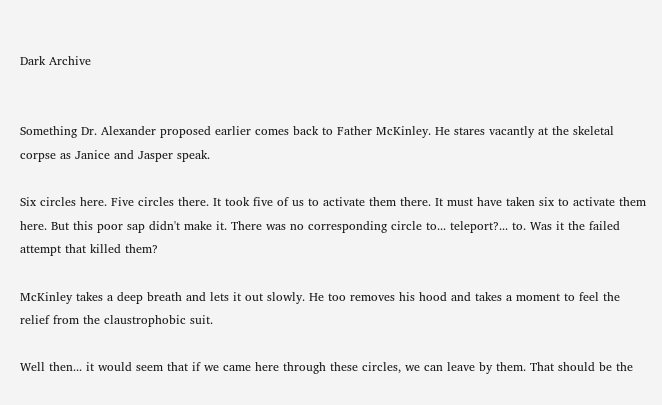Dark Archive


Something Dr. Alexander proposed earlier comes back to Father McKinley. He stares vacantly at the skeletal corpse as Janice and Jasper speak.

Six circles here. Five circles there. It took five of us to activate them there. It must have taken six to activate them here. But this poor sap didn't make it. There was no corresponding circle to... teleport?... to. Was it the failed attempt that killed them?

McKinley takes a deep breath and lets it out slowly. He too removes his hood and takes a moment to feel the relief from the claustrophobic suit.

Well then... it would seem that if we came here through these circles, we can leave by them. That should be the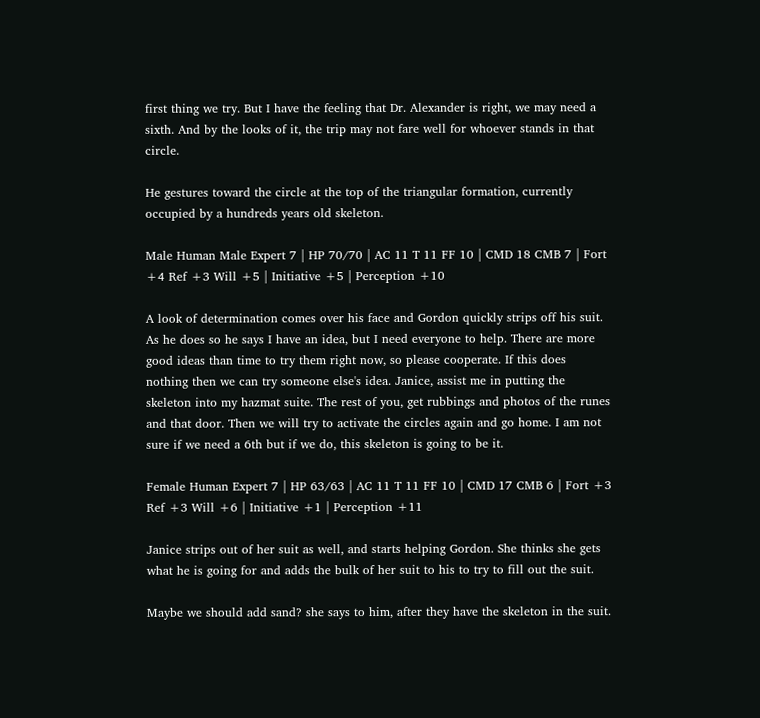first thing we try. But I have the feeling that Dr. Alexander is right, we may need a sixth. And by the looks of it, the trip may not fare well for whoever stands in that circle.

He gestures toward the circle at the top of the triangular formation, currently occupied by a hundreds years old skeleton.

Male Human Male Expert 7 | HP 70/70 | AC 11 T 11 FF 10 | CMD 18 CMB 7 | Fort +4 Ref +3 Will +5 | Initiative +5 | Perception +10

A look of determination comes over his face and Gordon quickly strips off his suit. As he does so he says I have an idea, but I need everyone to help. There are more good ideas than time to try them right now, so please cooperate. If this does nothing then we can try someone else's idea. Janice, assist me in putting the skeleton into my hazmat suite. The rest of you, get rubbings and photos of the runes and that door. Then we will try to activate the circles again and go home. I am not sure if we need a 6th but if we do, this skeleton is going to be it.

Female Human Expert 7 | HP 63/63 | AC 11 T 11 FF 10 | CMD 17 CMB 6 | Fort +3 Ref +3 Will +6 | Initiative +1 | Perception +11

Janice strips out of her suit as well, and starts helping Gordon. She thinks she gets what he is going for and adds the bulk of her suit to his to try to fill out the suit.

Maybe we should add sand? she says to him, after they have the skeleton in the suit.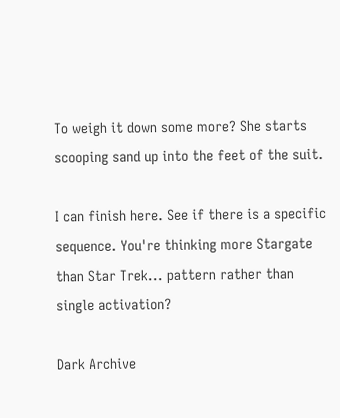To weigh it down some more? She starts scooping sand up into the feet of the suit.

I can finish here. See if there is a specific sequence. You're thinking more Stargate than Star Trek... pattern rather than single activation?

Dark Archive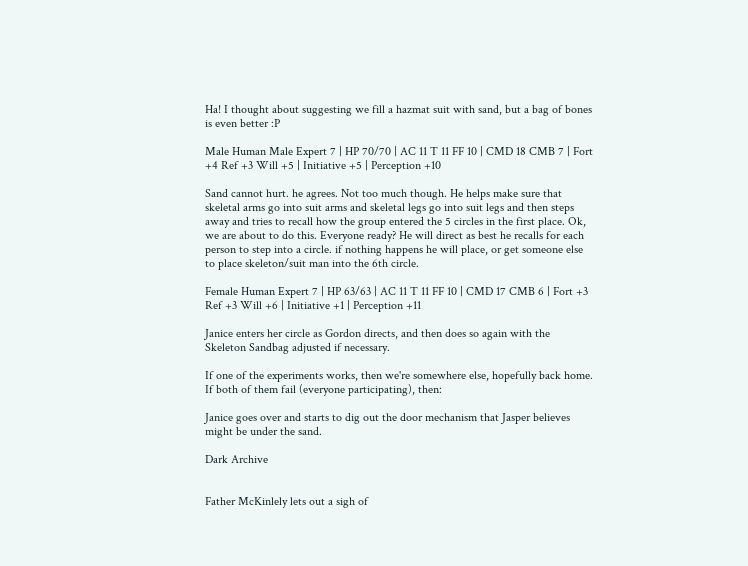Ha! I thought about suggesting we fill a hazmat suit with sand, but a bag of bones is even better :P

Male Human Male Expert 7 | HP 70/70 | AC 11 T 11 FF 10 | CMD 18 CMB 7 | Fort +4 Ref +3 Will +5 | Initiative +5 | Perception +10

Sand cannot hurt. he agrees. Not too much though. He helps make sure that skeletal arms go into suit arms and skeletal legs go into suit legs and then steps away and tries to recall how the group entered the 5 circles in the first place. Ok, we are about to do this. Everyone ready? He will direct as best he recalls for each person to step into a circle. if nothing happens he will place, or get someone else to place skeleton/suit man into the 6th circle.

Female Human Expert 7 | HP 63/63 | AC 11 T 11 FF 10 | CMD 17 CMB 6 | Fort +3 Ref +3 Will +6 | Initiative +1 | Perception +11

Janice enters her circle as Gordon directs, and then does so again with the Skeleton Sandbag adjusted if necessary.

If one of the experiments works, then we're somewhere else, hopefully back home. If both of them fail (everyone participating), then:

Janice goes over and starts to dig out the door mechanism that Jasper believes might be under the sand.

Dark Archive


Father McKinlely lets out a sigh of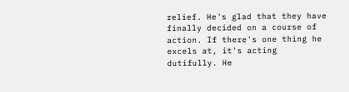relief. He's glad that they have finally decided on a course of action. If there's one thing he excels at, it's acting dutifully. He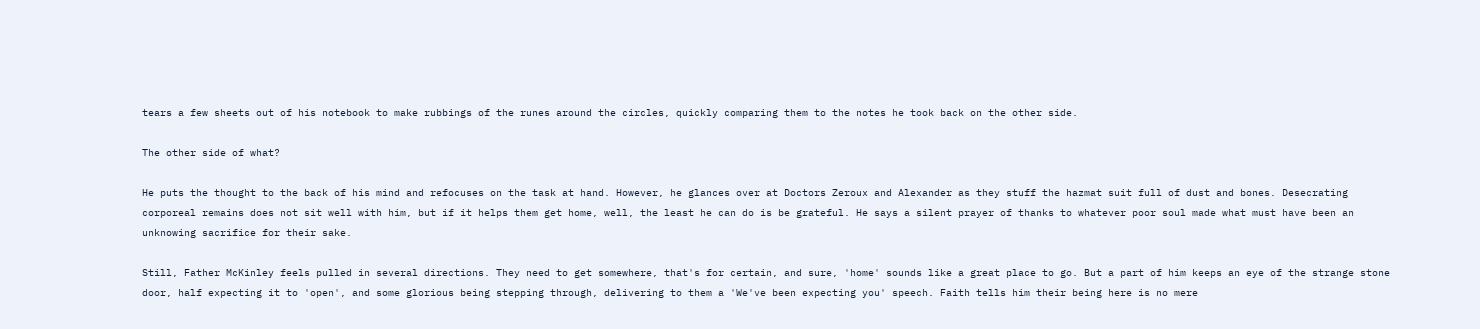tears a few sheets out of his notebook to make rubbings of the runes around the circles, quickly comparing them to the notes he took back on the other side.

The other side of what?

He puts the thought to the back of his mind and refocuses on the task at hand. However, he glances over at Doctors Zeroux and Alexander as they stuff the hazmat suit full of dust and bones. Desecrating corporeal remains does not sit well with him, but if it helps them get home, well, the least he can do is be grateful. He says a silent prayer of thanks to whatever poor soul made what must have been an unknowing sacrifice for their sake.

Still, Father McKinley feels pulled in several directions. They need to get somewhere, that's for certain, and sure, 'home' sounds like a great place to go. But a part of him keeps an eye of the strange stone door, half expecting it to 'open', and some glorious being stepping through, delivering to them a 'We've been expecting you' speech. Faith tells him their being here is no mere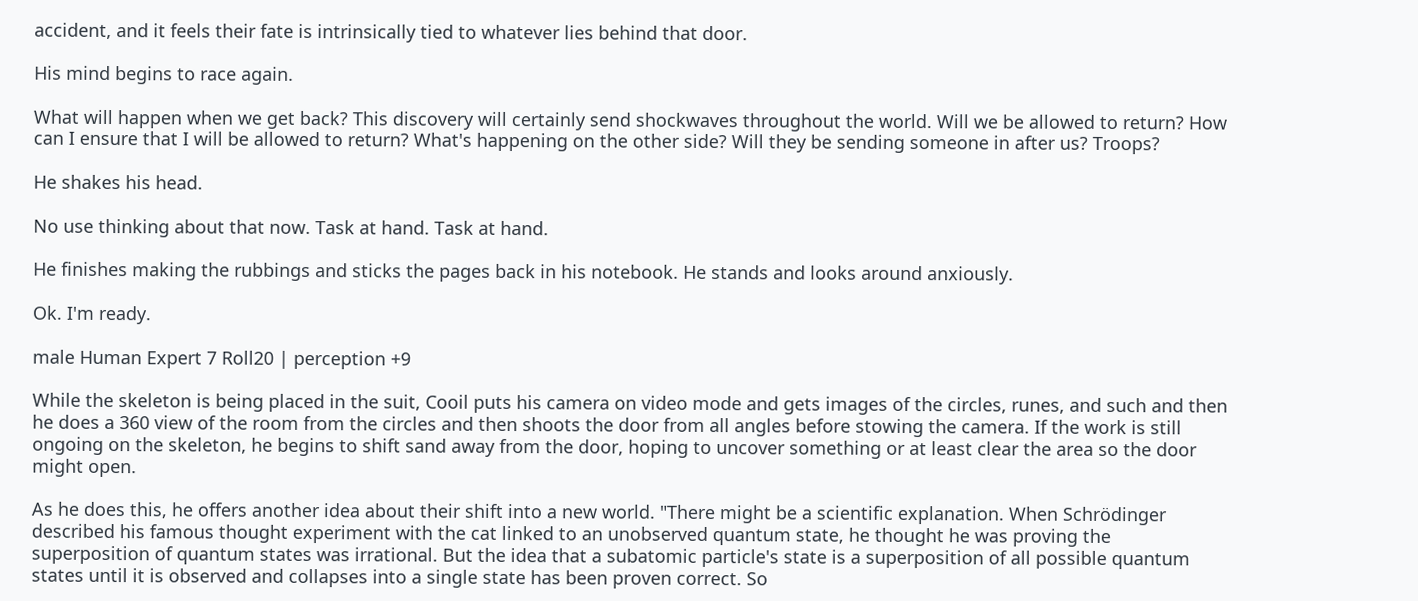accident, and it feels their fate is intrinsically tied to whatever lies behind that door.

His mind begins to race again.

What will happen when we get back? This discovery will certainly send shockwaves throughout the world. Will we be allowed to return? How can I ensure that I will be allowed to return? What's happening on the other side? Will they be sending someone in after us? Troops?

He shakes his head.

No use thinking about that now. Task at hand. Task at hand.

He finishes making the rubbings and sticks the pages back in his notebook. He stands and looks around anxiously.

Ok. I'm ready.

male Human Expert 7 Roll20 | perception +9

While the skeleton is being placed in the suit, Cooil puts his camera on video mode and gets images of the circles, runes, and such and then he does a 360 view of the room from the circles and then shoots the door from all angles before stowing the camera. If the work is still ongoing on the skeleton, he begins to shift sand away from the door, hoping to uncover something or at least clear the area so the door might open.

As he does this, he offers another idea about their shift into a new world. "There might be a scientific explanation. When Schrödinger described his famous thought experiment with the cat linked to an unobserved quantum state, he thought he was proving the superposition of quantum states was irrational. But the idea that a subatomic particle's state is a superposition of all possible quantum states until it is observed and collapses into a single state has been proven correct. So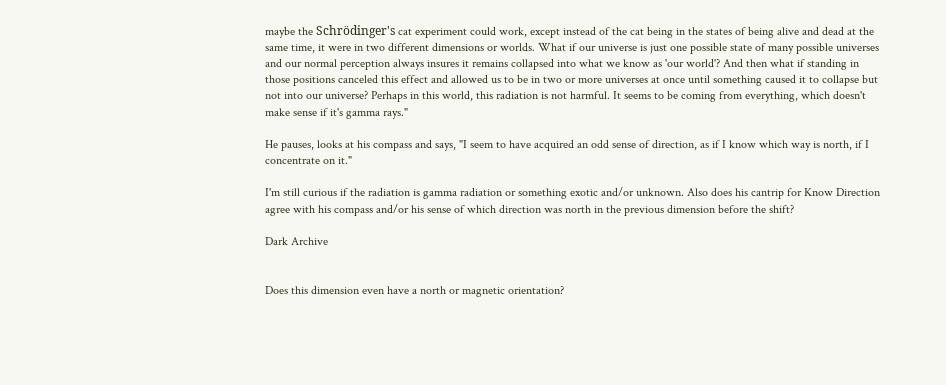maybe the Schrödinger's cat experiment could work, except instead of the cat being in the states of being alive and dead at the same time, it were in two different dimensions or worlds. What if our universe is just one possible state of many possible universes and our normal perception always insures it remains collapsed into what we know as 'our world'? And then what if standing in those positions canceled this effect and allowed us to be in two or more universes at once until something caused it to collapse but not into our universe? Perhaps in this world, this radiation is not harmful. It seems to be coming from everything, which doesn't make sense if it's gamma rays."

He pauses, looks at his compass and says, "I seem to have acquired an odd sense of direction, as if I know which way is north, if I concentrate on it."

I'm still curious if the radiation is gamma radiation or something exotic and/or unknown. Also does his cantrip for Know Direction agree with his compass and/or his sense of which direction was north in the previous dimension before the shift?

Dark Archive


Does this dimension even have a north or magnetic orientation?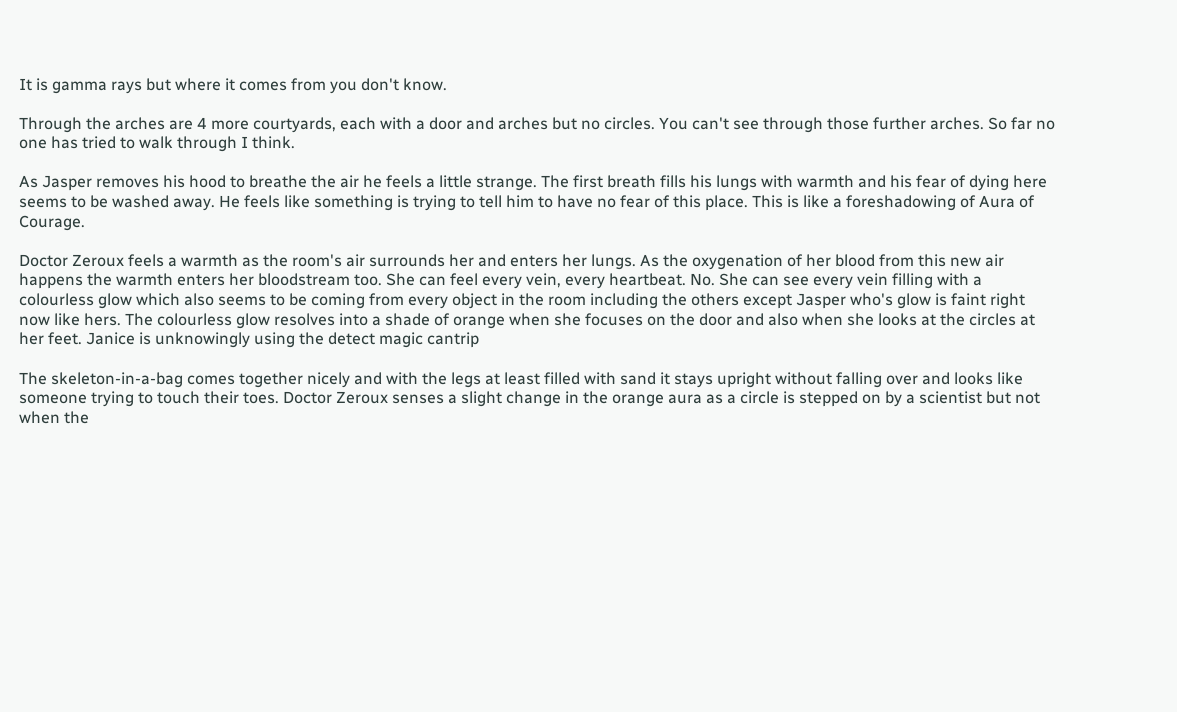It is gamma rays but where it comes from you don't know.

Through the arches are 4 more courtyards, each with a door and arches but no circles. You can't see through those further arches. So far no one has tried to walk through I think.

As Jasper removes his hood to breathe the air he feels a little strange. The first breath fills his lungs with warmth and his fear of dying here seems to be washed away. He feels like something is trying to tell him to have no fear of this place. This is like a foreshadowing of Aura of Courage.

Doctor Zeroux feels a warmth as the room's air surrounds her and enters her lungs. As the oxygenation of her blood from this new air happens the warmth enters her bloodstream too. She can feel every vein, every heartbeat. No. She can see every vein filling with a colourless glow which also seems to be coming from every object in the room including the others except Jasper who's glow is faint right now like hers. The colourless glow resolves into a shade of orange when she focuses on the door and also when she looks at the circles at her feet. Janice is unknowingly using the detect magic cantrip

The skeleton-in-a-bag comes together nicely and with the legs at least filled with sand it stays upright without falling over and looks like someone trying to touch their toes. Doctor Zeroux senses a slight change in the orange aura as a circle is stepped on by a scientist but not when the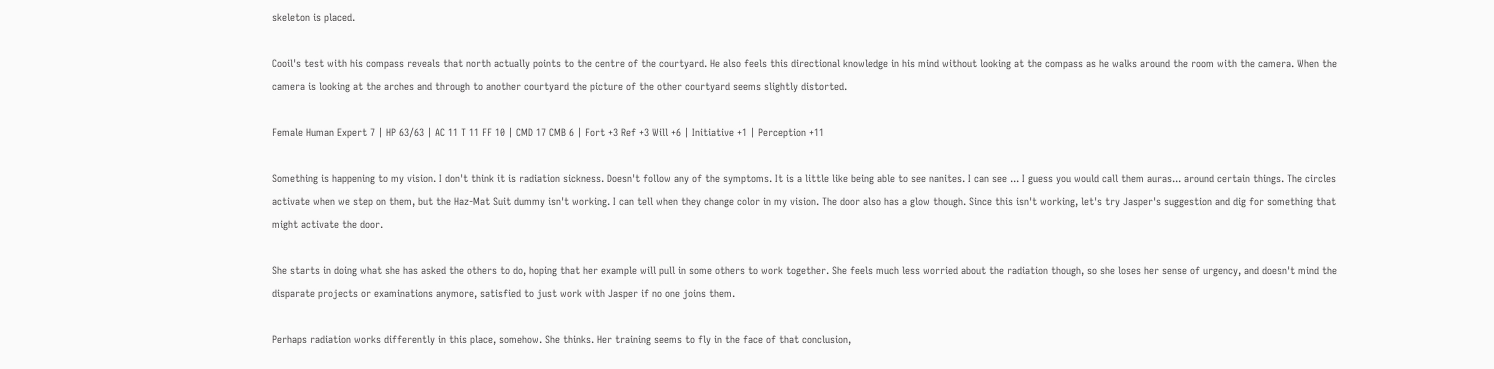skeleton is placed.

Cooil's test with his compass reveals that north actually points to the centre of the courtyard. He also feels this directional knowledge in his mind without looking at the compass as he walks around the room with the camera. When the camera is looking at the arches and through to another courtyard the picture of the other courtyard seems slightly distorted.

Female Human Expert 7 | HP 63/63 | AC 11 T 11 FF 10 | CMD 17 CMB 6 | Fort +3 Ref +3 Will +6 | Initiative +1 | Perception +11

Something is happening to my vision. I don't think it is radiation sickness. Doesn't follow any of the symptoms. It is a little like being able to see nanites. I can see ... I guess you would call them auras... around certain things. The circles activate when we step on them, but the Haz-Mat Suit dummy isn't working. I can tell when they change color in my vision. The door also has a glow though. Since this isn't working, let's try Jasper's suggestion and dig for something that might activate the door.

She starts in doing what she has asked the others to do, hoping that her example will pull in some others to work together. She feels much less worried about the radiation though, so she loses her sense of urgency, and doesn't mind the disparate projects or examinations anymore, satisfied to just work with Jasper if no one joins them.

Perhaps radiation works differently in this place, somehow. She thinks. Her training seems to fly in the face of that conclusion,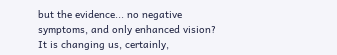but the evidence... no negative symptoms, and only enhanced vision? It is changing us, certainly,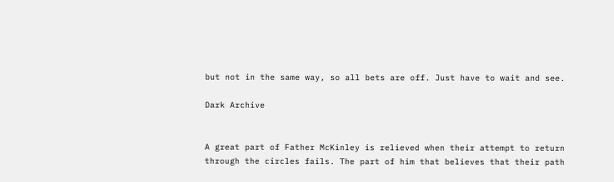but not in the same way, so all bets are off. Just have to wait and see.

Dark Archive


A great part of Father McKinley is relieved when their attempt to return through the circles fails. The part of him that believes that their path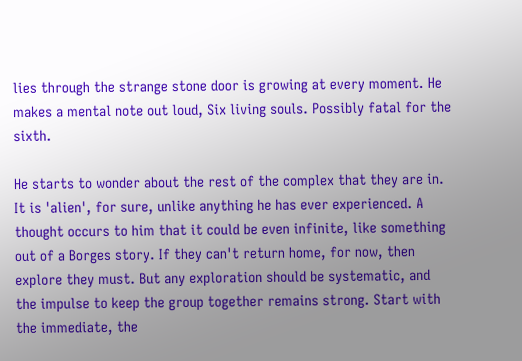lies through the strange stone door is growing at every moment. He makes a mental note out loud, Six living souls. Possibly fatal for the sixth.

He starts to wonder about the rest of the complex that they are in. It is 'alien', for sure, unlike anything he has ever experienced. A thought occurs to him that it could be even infinite, like something out of a Borges story. If they can't return home, for now, then explore they must. But any exploration should be systematic, and the impulse to keep the group together remains strong. Start with the immediate, the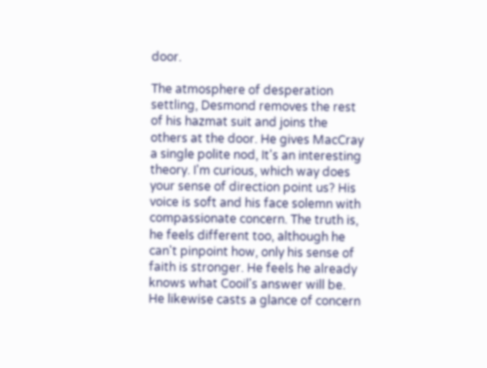door.

The atmosphere of desperation settling, Desmond removes the rest of his hazmat suit and joins the others at the door. He gives MacCray a single polite nod, It's an interesting theory. I'm curious, which way does your sense of direction point us? His voice is soft and his face solemn with compassionate concern. The truth is, he feels different too, although he can't pinpoint how, only his sense of faith is stronger. He feels he already knows what Cooil's answer will be. He likewise casts a glance of concern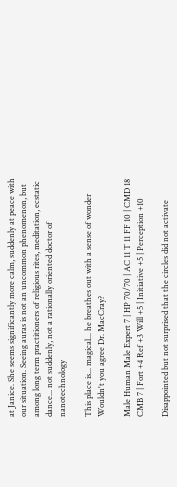at Janice. She seems significantly more calm, suddenly at peace with our situation. Seeing auras is not an uncommon phenomenon, but among long term practitioners of religious rites, meditation, ecstatic dance... not suddenly, not a rationally oriented doctor of nanotechnology

This place is... magical... he breathes out with a sense of wonder Wouldn't you agree Dr. MacCray?

Male Human Male Expert 7 | HP 70/70 | AC 11 T 11 FF 10 | CMD 18 CMB 7 | Fort +4 Ref +3 Will +5 | Initiative +5 | Perception +10

Disappointed but not surprised that the circles did not activate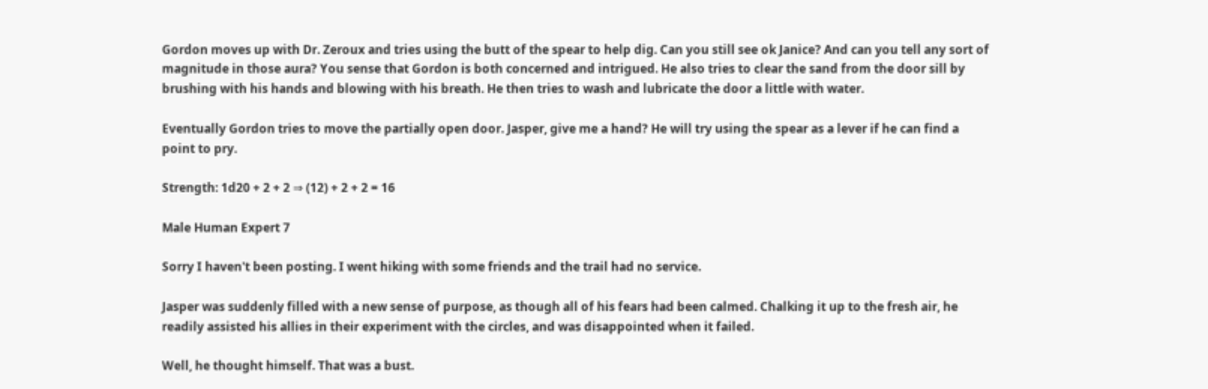Gordon moves up with Dr. Zeroux and tries using the butt of the spear to help dig. Can you still see ok Janice? And can you tell any sort of magnitude in those aura? You sense that Gordon is both concerned and intrigued. He also tries to clear the sand from the door sill by brushing with his hands and blowing with his breath. He then tries to wash and lubricate the door a little with water.

Eventually Gordon tries to move the partially open door. Jasper, give me a hand? He will try using the spear as a lever if he can find a point to pry.

Strength: 1d20 + 2 + 2 ⇒ (12) + 2 + 2 = 16

Male Human Expert 7

Sorry I haven't been posting. I went hiking with some friends and the trail had no service.

Jasper was suddenly filled with a new sense of purpose, as though all of his fears had been calmed. Chalking it up to the fresh air, he readily assisted his allies in their experiment with the circles, and was disappointed when it failed.

Well, he thought himself. That was a bust.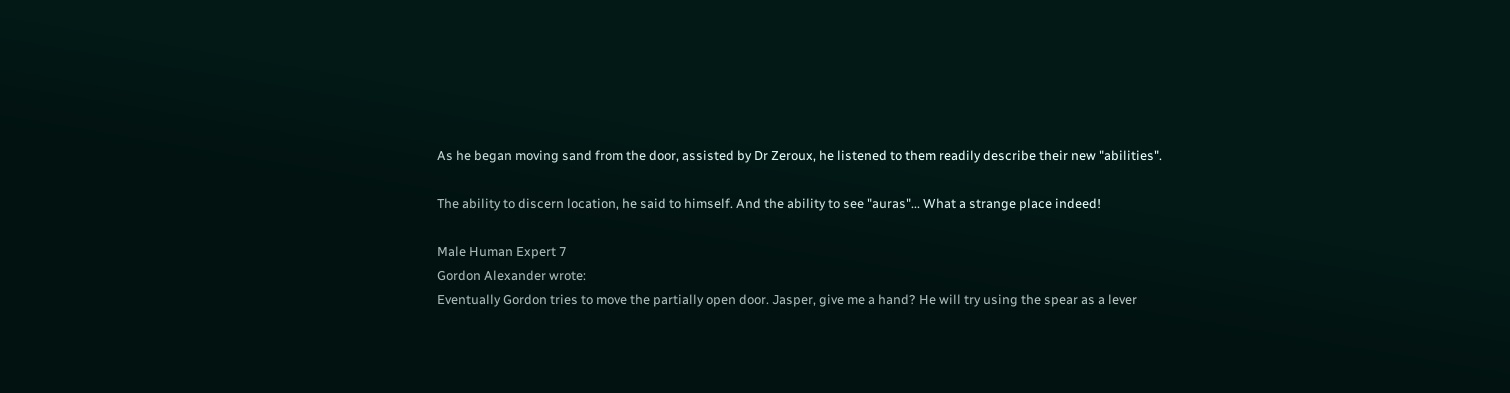As he began moving sand from the door, assisted by Dr Zeroux, he listened to them readily describe their new "abilities".

The ability to discern location, he said to himself. And the ability to see "auras"... What a strange place indeed!

Male Human Expert 7
Gordon Alexander wrote:
Eventually Gordon tries to move the partially open door. Jasper, give me a hand? He will try using the spear as a lever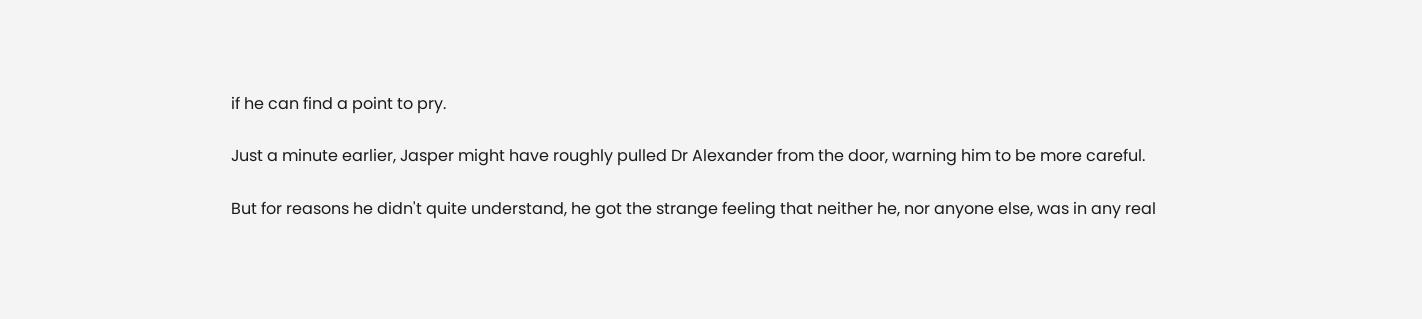if he can find a point to pry.

Just a minute earlier, Jasper might have roughly pulled Dr Alexander from the door, warning him to be more careful.

But for reasons he didn't quite understand, he got the strange feeling that neither he, nor anyone else, was in any real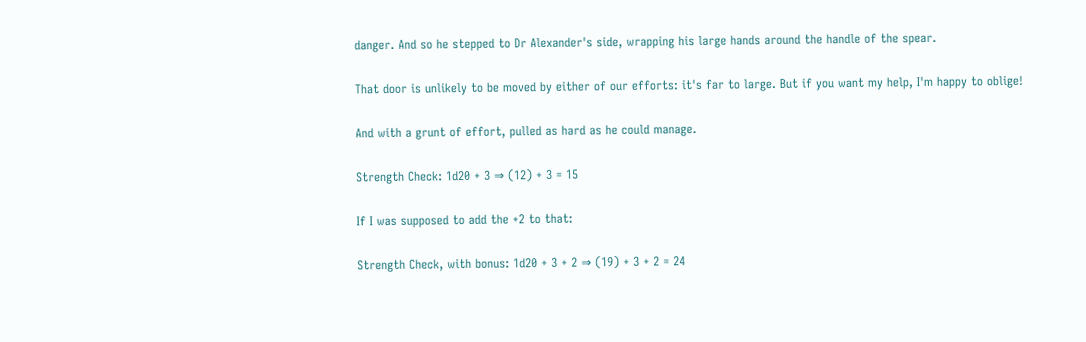danger. And so he stepped to Dr Alexander's side, wrapping his large hands around the handle of the spear.

That door is unlikely to be moved by either of our efforts: it's far to large. But if you want my help, I'm happy to oblige!

And with a grunt of effort, pulled as hard as he could manage.

Strength Check: 1d20 + 3 ⇒ (12) + 3 = 15

If I was supposed to add the +2 to that:

Strength Check, with bonus: 1d20 + 3 + 2 ⇒ (19) + 3 + 2 = 24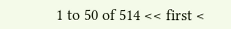1 to 50 of 514 << first <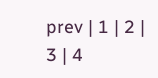prev | 1 | 2 | 3 | 4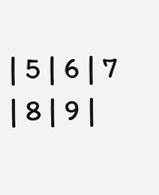| 5 | 6 | 7 | 8 | 9 |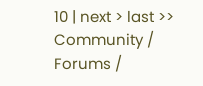10 | next > last >>
Community / Forums /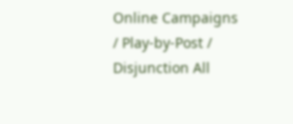Online Campaigns / Play-by-Post / Disjunction All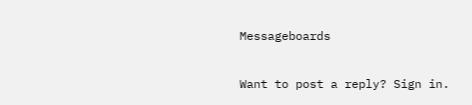Messageboards

Want to post a reply? Sign in.